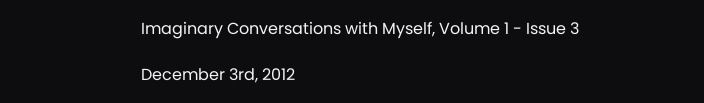Imaginary Conversations with Myself, Volume 1 - Issue 3

December 3rd, 2012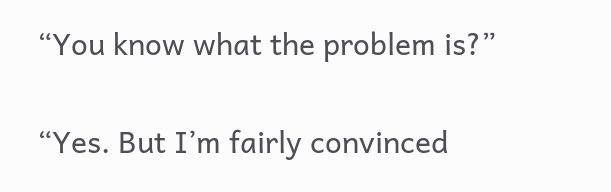“You know what the problem is?”

“Yes. But I’m fairly convinced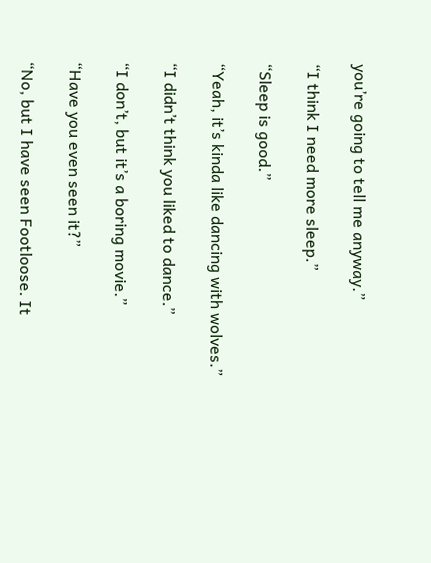you’re going to tell me anyway.”

“I think I need more sleep.”

“Sleep is good.”

“Yeah, it’s kinda like dancing with wolves.”

“I didn’t think you liked to dance.”

“I don’t, but it’s a boring movie.”

“Have you even seen it?”

“No, but I have seen Footloose. It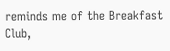reminds me of the Breakfast Club,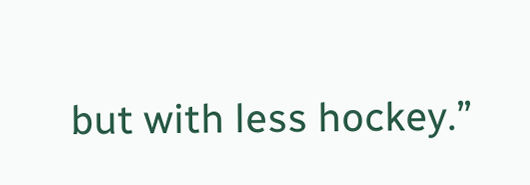but with less hockey.”